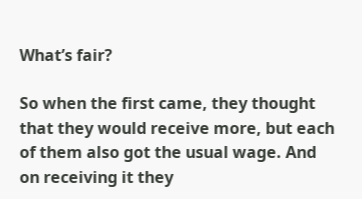What’s fair?

So when the first came, they thought that they would receive more, but each of them also got the usual wage. And on receiving it they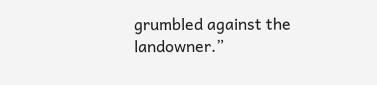grumbled against the landowner.”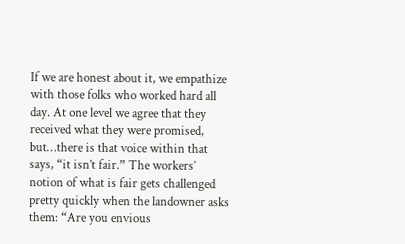If we are honest about it, we empathize with those folks who worked hard all day. At one level we agree that they received what they were promised, but…there is that voice within that says, “it isn’t fair.” The workers’ notion of what is fair gets challenged pretty quickly when the landowner asks them: “Are you envious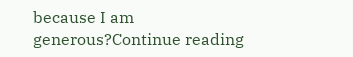because I am generous?Continue reading